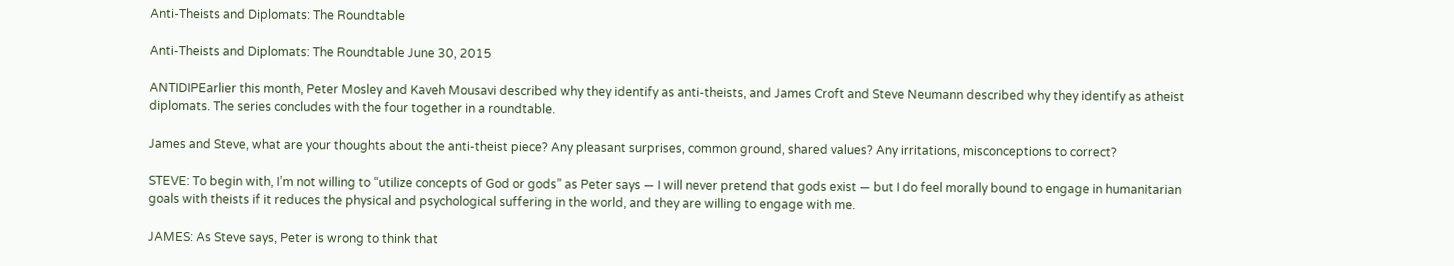Anti-Theists and Diplomats: The Roundtable

Anti-Theists and Diplomats: The Roundtable June 30, 2015

ANTIDIPEarlier this month, Peter Mosley and Kaveh Mousavi described why they identify as anti-theists, and James Croft and Steve Neumann described why they identify as atheist diplomats. The series concludes with the four together in a roundtable.

James and Steve, what are your thoughts about the anti-theist piece? Any pleasant surprises, common ground, shared values? Any irritations, misconceptions to correct?

STEVE: To begin with, I’m not willing to “utilize concepts of God or gods” as Peter says — I will never pretend that gods exist — but I do feel morally bound to engage in humanitarian goals with theists if it reduces the physical and psychological suffering in the world, and they are willing to engage with me.

JAMES: As Steve says, Peter is wrong to think that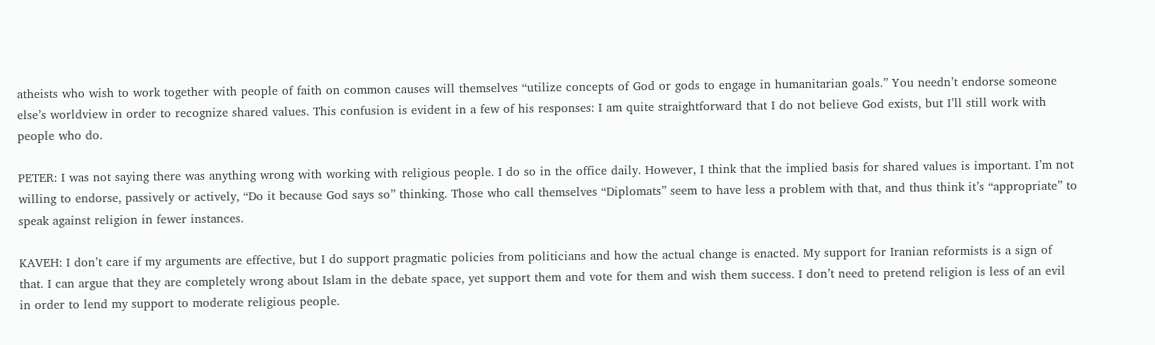atheists who wish to work together with people of faith on common causes will themselves “utilize concepts of God or gods to engage in humanitarian goals.” You needn’t endorse someone else’s worldview in order to recognize shared values. This confusion is evident in a few of his responses: I am quite straightforward that I do not believe God exists, but I’ll still work with people who do.

PETER: I was not saying there was anything wrong with working with religious people. I do so in the office daily. However, I think that the implied basis for shared values is important. I’m not willing to endorse, passively or actively, “Do it because God says so” thinking. Those who call themselves “Diplomats” seem to have less a problem with that, and thus think it’s “appropriate” to speak against religion in fewer instances.

KAVEH: I don’t care if my arguments are effective, but I do support pragmatic policies from politicians and how the actual change is enacted. My support for Iranian reformists is a sign of that. I can argue that they are completely wrong about Islam in the debate space, yet support them and vote for them and wish them success. I don’t need to pretend religion is less of an evil in order to lend my support to moderate religious people.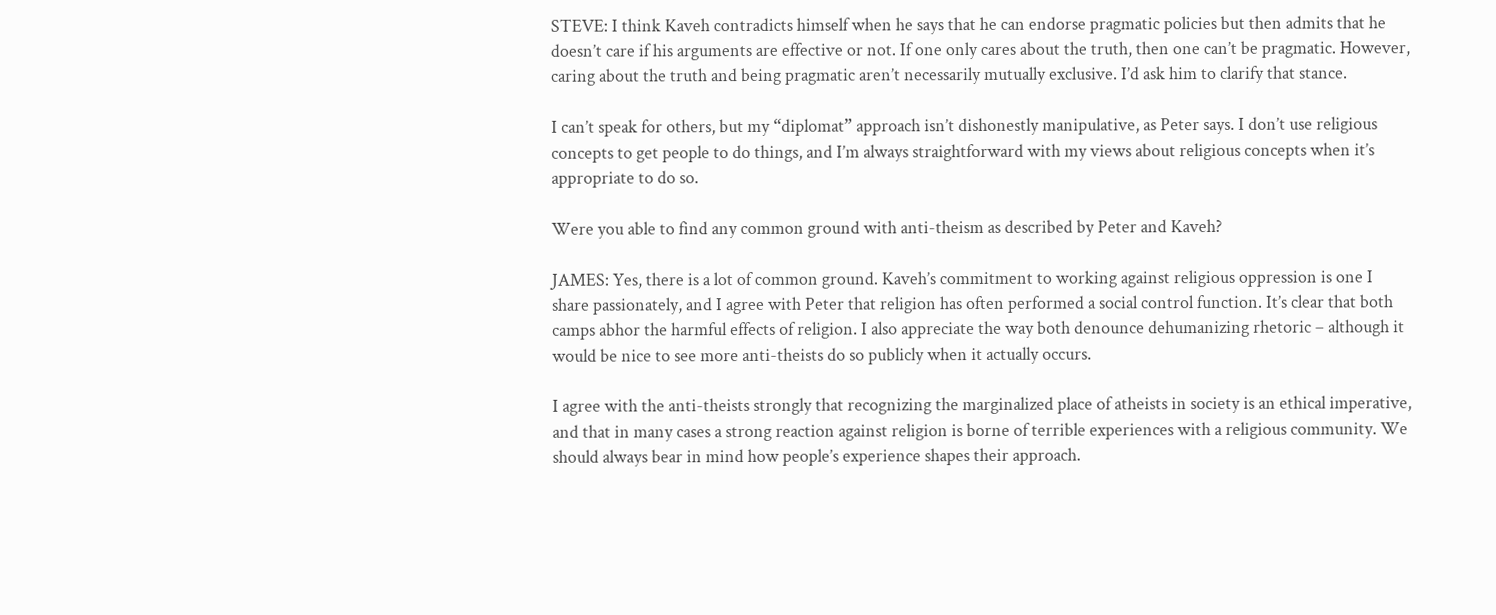STEVE: I think Kaveh contradicts himself when he says that he can endorse pragmatic policies but then admits that he doesn’t care if his arguments are effective or not. If one only cares about the truth, then one can’t be pragmatic. However, caring about the truth and being pragmatic aren’t necessarily mutually exclusive. I’d ask him to clarify that stance.

I can’t speak for others, but my “diplomat” approach isn’t dishonestly manipulative, as Peter says. I don’t use religious concepts to get people to do things, and I’m always straightforward with my views about religious concepts when it’s appropriate to do so.

Were you able to find any common ground with anti-theism as described by Peter and Kaveh?

JAMES: Yes, there is a lot of common ground. Kaveh’s commitment to working against religious oppression is one I share passionately, and I agree with Peter that religion has often performed a social control function. It’s clear that both camps abhor the harmful effects of religion. I also appreciate the way both denounce dehumanizing rhetoric – although it would be nice to see more anti-theists do so publicly when it actually occurs.

I agree with the anti-theists strongly that recognizing the marginalized place of atheists in society is an ethical imperative, and that in many cases a strong reaction against religion is borne of terrible experiences with a religious community. We should always bear in mind how people’s experience shapes their approach.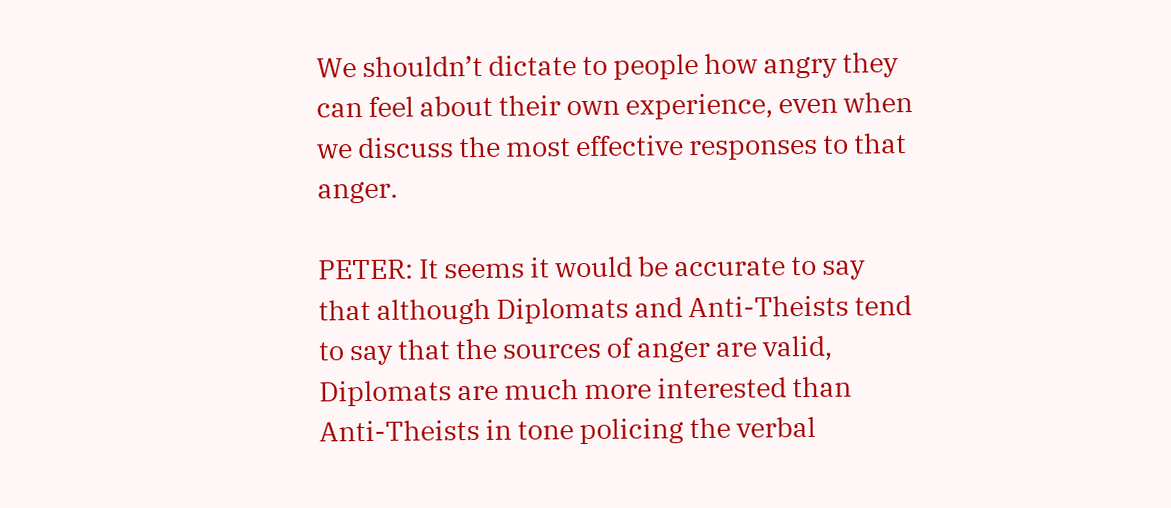We shouldn’t dictate to people how angry they can feel about their own experience, even when we discuss the most effective responses to that anger.

PETER: It seems it would be accurate to say that although Diplomats and Anti-Theists tend to say that the sources of anger are valid, Diplomats are much more interested than Anti-Theists in tone policing the verbal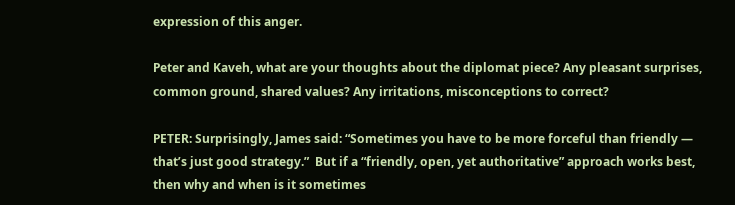expression of this anger.

Peter and Kaveh, what are your thoughts about the diplomat piece? Any pleasant surprises, common ground, shared values? Any irritations, misconceptions to correct?

PETER: Surprisingly, James said: “Sometimes you have to be more forceful than friendly — that’s just good strategy.”  But if a “friendly, open, yet authoritative” approach works best, then why and when is it sometimes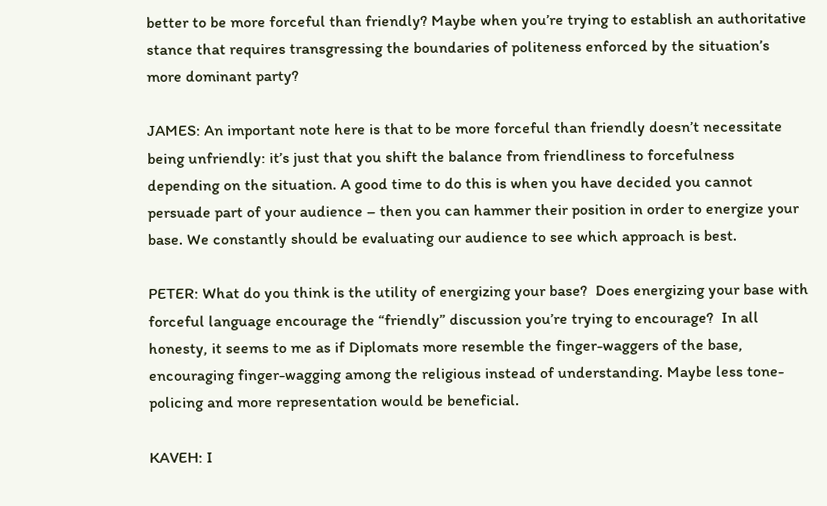better to be more forceful than friendly? Maybe when you’re trying to establish an authoritative stance that requires transgressing the boundaries of politeness enforced by the situation’s more dominant party?

JAMES: An important note here is that to be more forceful than friendly doesn’t necessitate being unfriendly: it’s just that you shift the balance from friendliness to forcefulness depending on the situation. A good time to do this is when you have decided you cannot persuade part of your audience – then you can hammer their position in order to energize your base. We constantly should be evaluating our audience to see which approach is best.

PETER: What do you think is the utility of energizing your base?  Does energizing your base with forceful language encourage the “friendly” discussion you’re trying to encourage?  In all honesty, it seems to me as if Diplomats more resemble the finger-waggers of the base, encouraging finger-wagging among the religious instead of understanding. Maybe less tone-policing and more representation would be beneficial.

KAVEH: I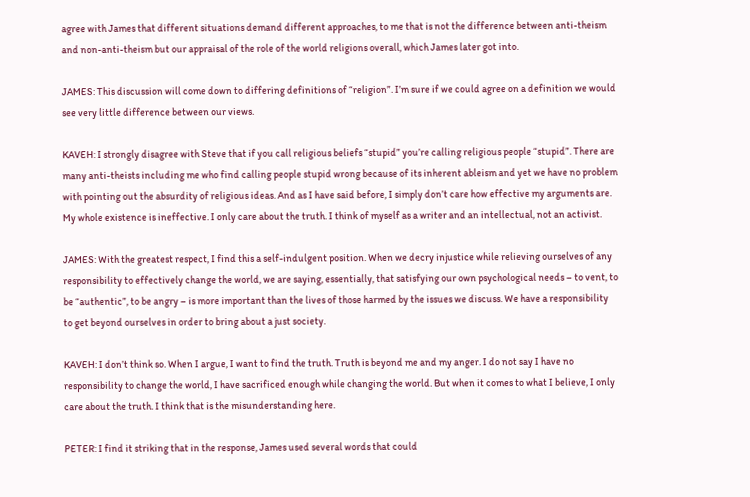agree with James that different situations demand different approaches, to me that is not the difference between anti-theism and non-anti-theism but our appraisal of the role of the world religions overall, which James later got into.

JAMES: This discussion will come down to differing definitions of “religion”. I’m sure if we could agree on a definition we would see very little difference between our views.

KAVEH: I strongly disagree with Steve that if you call religious beliefs “stupid” you’re calling religious people “stupid”. There are many anti-theists including me who find calling people stupid wrong because of its inherent ableism and yet we have no problem with pointing out the absurdity of religious ideas. And as I have said before, I simply don’t care how effective my arguments are. My whole existence is ineffective. I only care about the truth. I think of myself as a writer and an intellectual, not an activist.

JAMES: With the greatest respect, I find this a self-indulgent position. When we decry injustice while relieving ourselves of any responsibility to effectively change the world, we are saying, essentially, that satisfying our own psychological needs – to vent, to be “authentic”, to be angry – is more important than the lives of those harmed by the issues we discuss. We have a responsibility to get beyond ourselves in order to bring about a just society.

KAVEH: I don’t think so. When I argue, I want to find the truth. Truth is beyond me and my anger. I do not say I have no responsibility to change the world, I have sacrificed enough while changing the world. But when it comes to what I believe, I only care about the truth. I think that is the misunderstanding here.

PETER: I find it striking that in the response, James used several words that could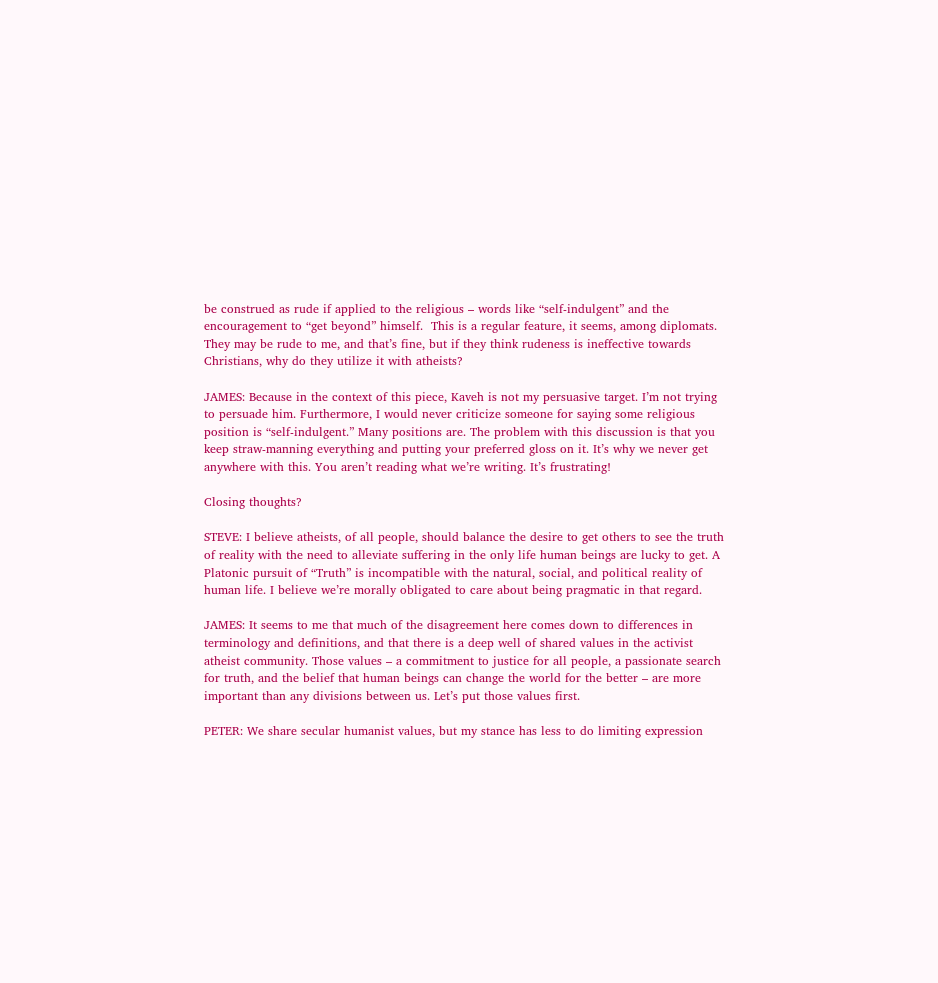be construed as rude if applied to the religious – words like “self-indulgent” and the encouragement to “get beyond” himself.  This is a regular feature, it seems, among diplomats.  They may be rude to me, and that’s fine, but if they think rudeness is ineffective towards Christians, why do they utilize it with atheists?

JAMES: Because in the context of this piece, Kaveh is not my persuasive target. I’m not trying to persuade him. Furthermore, I would never criticize someone for saying some religious position is “self-indulgent.” Many positions are. The problem with this discussion is that you keep straw-manning everything and putting your preferred gloss on it. It’s why we never get anywhere with this. You aren’t reading what we’re writing. It’s frustrating!

Closing thoughts?

STEVE: I believe atheists, of all people, should balance the desire to get others to see the truth of reality with the need to alleviate suffering in the only life human beings are lucky to get. A Platonic pursuit of “Truth” is incompatible with the natural, social, and political reality of human life. I believe we’re morally obligated to care about being pragmatic in that regard.

JAMES: It seems to me that much of the disagreement here comes down to differences in terminology and definitions, and that there is a deep well of shared values in the activist atheist community. Those values – a commitment to justice for all people, a passionate search for truth, and the belief that human beings can change the world for the better – are more important than any divisions between us. Let’s put those values first.

PETER: We share secular humanist values, but my stance has less to do limiting expression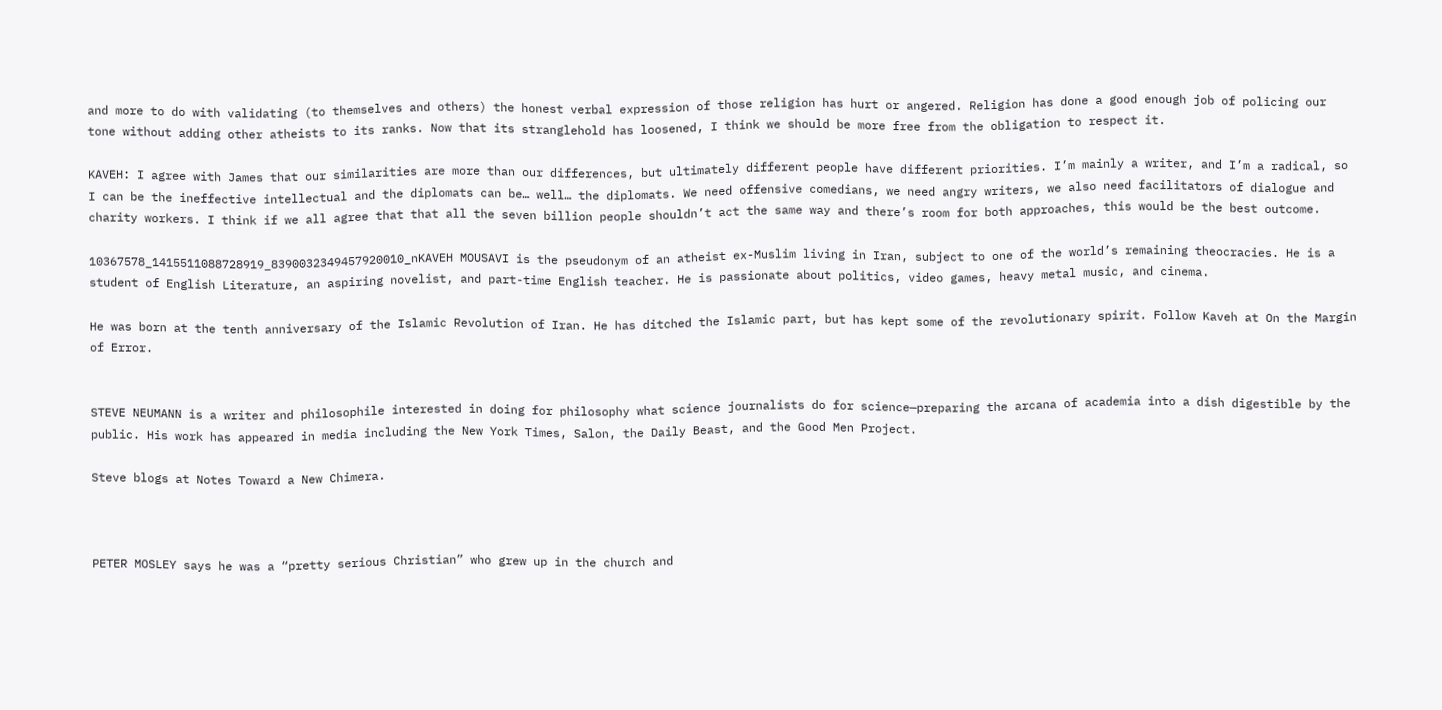and more to do with validating (to themselves and others) the honest verbal expression of those religion has hurt or angered. Religion has done a good enough job of policing our tone without adding other atheists to its ranks. Now that its stranglehold has loosened, I think we should be more free from the obligation to respect it.

KAVEH: I agree with James that our similarities are more than our differences, but ultimately different people have different priorities. I’m mainly a writer, and I’m a radical, so I can be the ineffective intellectual and the diplomats can be… well… the diplomats. We need offensive comedians, we need angry writers, we also need facilitators of dialogue and charity workers. I think if we all agree that that all the seven billion people shouldn’t act the same way and there’s room for both approaches, this would be the best outcome.

10367578_1415511088728919_8390032349457920010_nKAVEH MOUSAVI is the pseudonym of an atheist ex-Muslim living in Iran, subject to one of the world’s remaining theocracies. He is a student of English Literature, an aspiring novelist, and part-time English teacher. He is passionate about politics, video games, heavy metal music, and cinema.

He was born at the tenth anniversary of the Islamic Revolution of Iran. He has ditched the Islamic part, but has kept some of the revolutionary spirit. Follow Kaveh at On the Margin of Error.


STEVE NEUMANN is a writer and philosophile interested in doing for philosophy what science journalists do for science—preparing the arcana of academia into a dish digestible by the public. His work has appeared in media including the New York Times, Salon, the Daily Beast, and the Good Men Project.

Steve blogs at Notes Toward a New Chimera.



PETER MOSLEY says he was a “pretty serious Christian” who grew up in the church and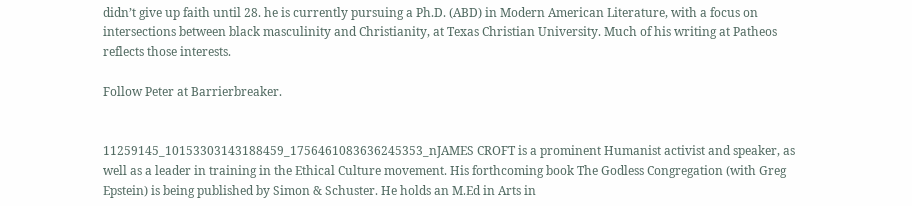didn’t give up faith until 28. he is currently pursuing a Ph.D. (ABD) in Modern American Literature, with a focus on intersections between black masculinity and Christianity, at Texas Christian University. Much of his writing at Patheos reflects those interests.

Follow Peter at Barrierbreaker.


11259145_10153303143188459_1756461083636245353_nJAMES CROFT is a prominent Humanist activist and speaker, as well as a leader in training in the Ethical Culture movement. His forthcoming book The Godless Congregation (with Greg Epstein) is being published by Simon & Schuster. He holds an M.Ed in Arts in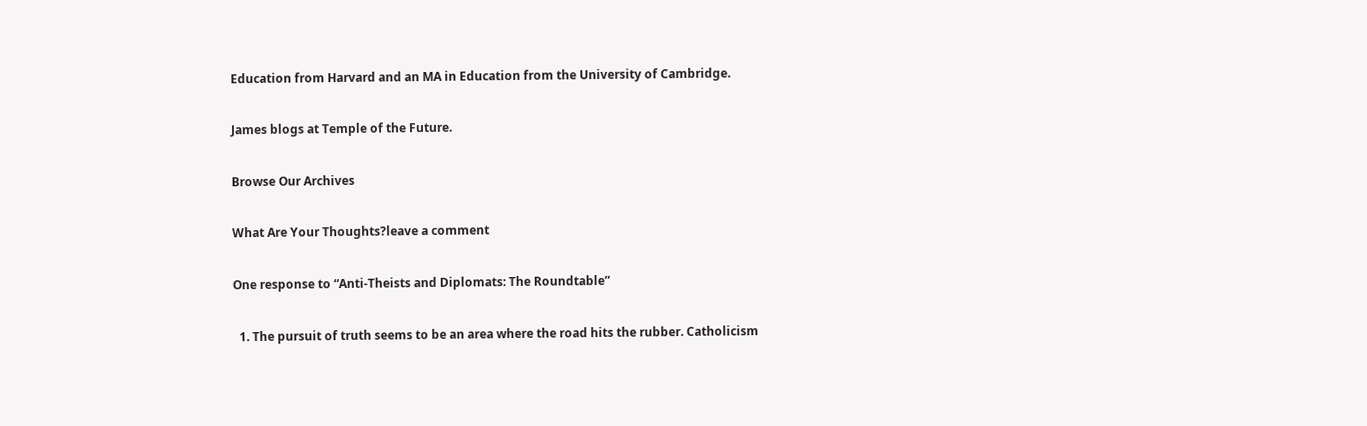Education from Harvard and an MA in Education from the University of Cambridge.

James blogs at Temple of the Future.

Browse Our Archives

What Are Your Thoughts?leave a comment

One response to “Anti-Theists and Diplomats: The Roundtable”

  1. The pursuit of truth seems to be an area where the road hits the rubber. Catholicism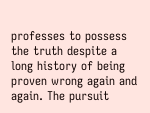professes to possess the truth despite a long history of being proven wrong again and again. The pursuit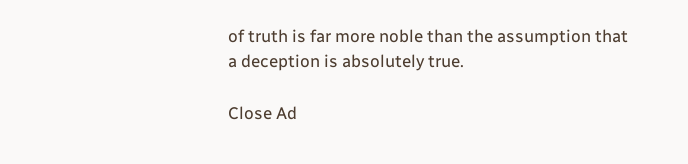of truth is far more noble than the assumption that a deception is absolutely true.

Close Ad